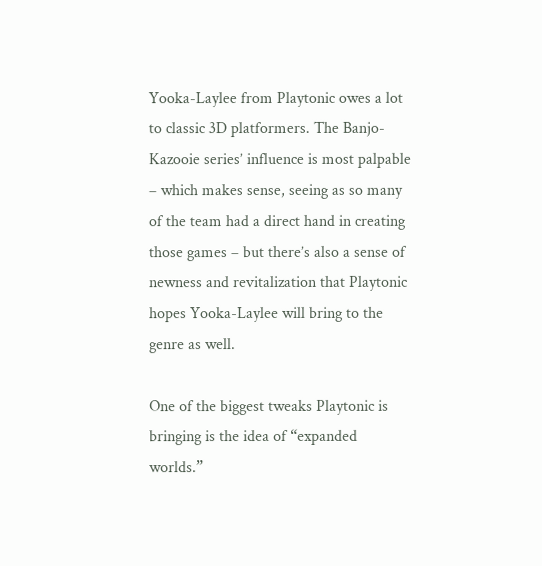Yooka-Laylee from Playtonic owes a lot to classic 3D platformers. The Banjo-Kazooie series’ influence is most palpable – which makes sense, seeing as so many of the team had a direct hand in creating those games – but there’s also a sense of newness and revitalization that Playtonic hopes Yooka-Laylee will bring to the genre as well.

One of the biggest tweaks Playtonic is bringing is the idea of “expanded worlds.”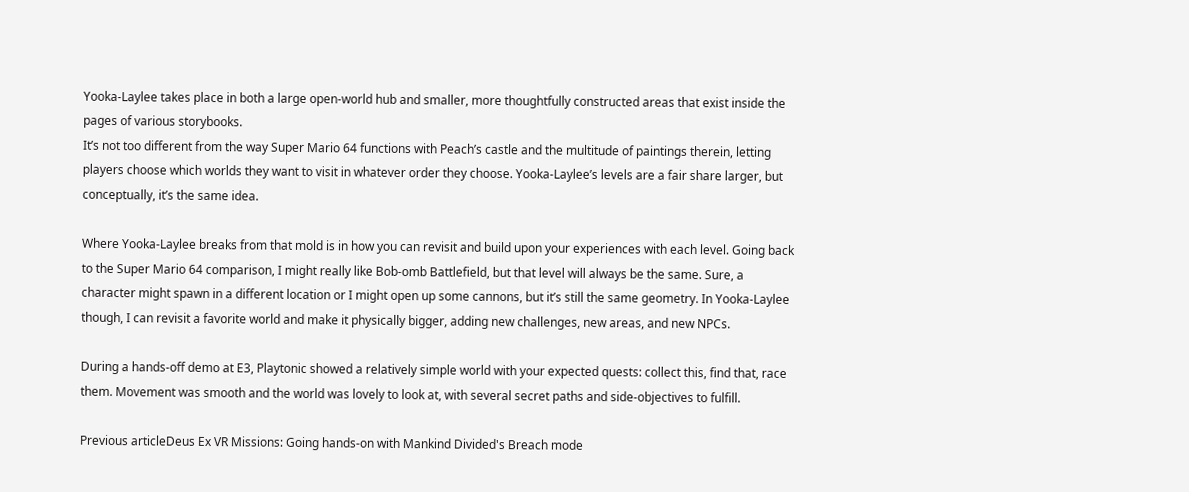Yooka-Laylee takes place in both a large open-world hub and smaller, more thoughtfully constructed areas that exist inside the pages of various storybooks.
It’s not too different from the way Super Mario 64 functions with Peach’s castle and the multitude of paintings therein, letting players choose which worlds they want to visit in whatever order they choose. Yooka-Laylee’s levels are a fair share larger, but conceptually, it’s the same idea.

Where Yooka-Laylee breaks from that mold is in how you can revisit and build upon your experiences with each level. Going back to the Super Mario 64 comparison, I might really like Bob-omb Battlefield, but that level will always be the same. Sure, a character might spawn in a different location or I might open up some cannons, but it’s still the same geometry. In Yooka-Laylee though, I can revisit a favorite world and make it physically bigger, adding new challenges, new areas, and new NPCs.

During a hands-off demo at E3, Playtonic showed a relatively simple world with your expected quests: collect this, find that, race them. Movement was smooth and the world was lovely to look at, with several secret paths and side-objectives to fulfill.

Previous articleDeus Ex VR Missions: Going hands-on with Mankind Divided's Breach mode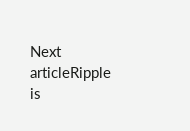Next articleRipple is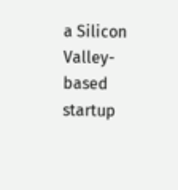a Silicon Valley-based startup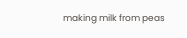making milk from peas